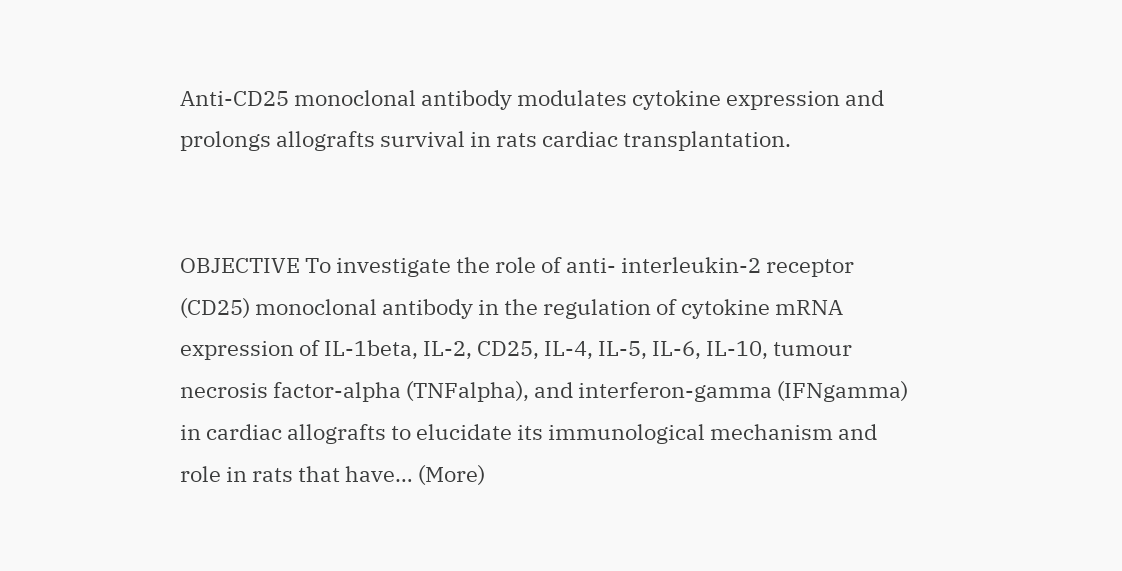Anti-CD25 monoclonal antibody modulates cytokine expression and prolongs allografts survival in rats cardiac transplantation.


OBJECTIVE To investigate the role of anti- interleukin-2 receptor (CD25) monoclonal antibody in the regulation of cytokine mRNA expression of IL-1beta, IL-2, CD25, IL-4, IL-5, IL-6, IL-10, tumour necrosis factor-alpha (TNFalpha), and interferon-gamma (IFNgamma) in cardiac allografts to elucidate its immunological mechanism and role in rats that have… (More)